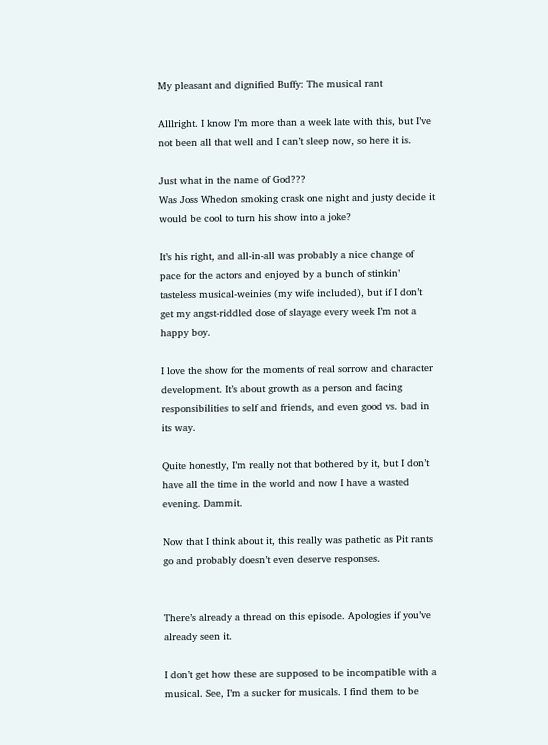My pleasant and dignified Buffy: The musical rant

Alllright. I know I’m more than a week late with this, but I’ve not been all that well and I can’t sleep now, so here it is.

Just what in the name of God???
Was Joss Whedon smoking crask one night and justy decide it would be cool to turn his show into a joke?

It’s his right, and all-in-all was probably a nice change of pace for the actors and enjoyed by a bunch of stinkin’ tasteless musical-weinies (my wife included), but if I don’t get my angst-riddled dose of slayage every week I’m not a happy boy.

I love the show for the moments of real sorrow and character development. It’s about growth as a person and facing responsibilities to self and friends, and even good vs. bad in its way.

Quite honestly, I’m really not that bothered by it, but I don’t have all the time in the world and now I have a wasted evening. Dammit.

Now that I think about it, this really was pathetic as Pit rants go and probably doesn’t even deserve responses.


There’s already a thread on this episode. Apologies if you’ve already seen it.

I don’t get how these are supposed to be incompatible with a musical. See, I’m a sucker for musicals. I find them to be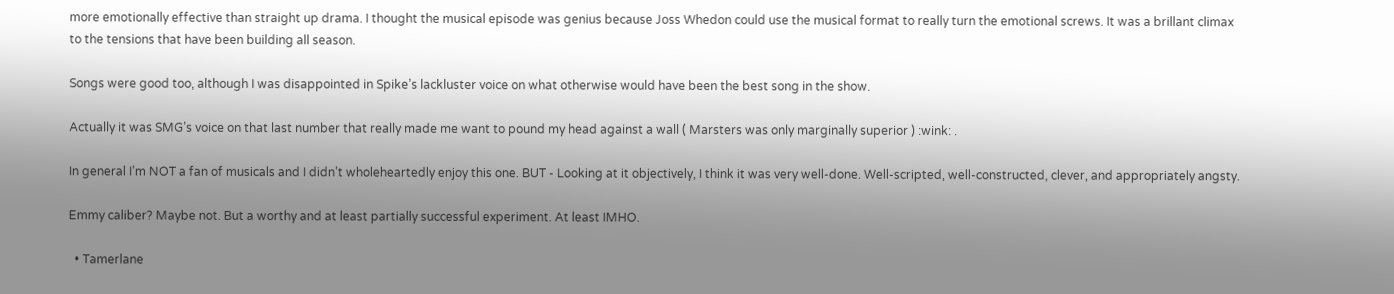more emotionally effective than straight up drama. I thought the musical episode was genius because Joss Whedon could use the musical format to really turn the emotional screws. It was a brillant climax to the tensions that have been building all season.

Songs were good too, although I was disappointed in Spike’s lackluster voice on what otherwise would have been the best song in the show.

Actually it was SMG’s voice on that last number that really made me want to pound my head against a wall ( Marsters was only marginally superior ) :wink: .

In general I’m NOT a fan of musicals and I didn’t wholeheartedly enjoy this one. BUT - Looking at it objectively, I think it was very well-done. Well-scripted, well-constructed, clever, and appropriately angsty.

Emmy caliber? Maybe not. But a worthy and at least partially successful experiment. At least IMHO.

  • Tamerlane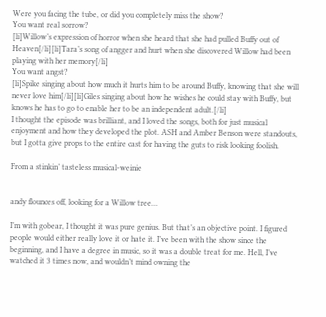Were you facing the tube, or did you completely miss the show?
You want real sorrow?
[li]Willow’s expression of horror when she heard that she had pulled Buffy out of Heaven[/li][li]Tara’s song of angger and hurt when she discovered Willow had been playing with her memory[/li]
You want angst?
[li]Spike singing about how much it hurts him to be around Buffy, knowing that she will never love him[/li][li]Giles singing about how he wishes he could stay with Buffy, but knows he has to go to enable her to be an independent adult.[/li]
I thought the episode was brilliant, and I loved the songs, both for just musical enjoyment and how they developed the plot. ASH and Amber Benson were standouts, but I gotta give props to the entire cast for having the guts to risk looking foolish.

From a stinkin’ tasteless musical-weinie


andy flounces off, looking for a Willow tree…

I’m with gobear, I thought it was pure genius. But that’s an objective point. I figured people would either really love it or hate it. I’ve been with the show since the beginning, and I have a degree in music, so it was a double treat for me. Hell, I’ve watched it 3 times now, and wouldn’t mind owning the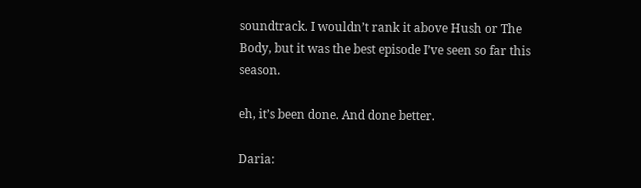soundtrack. I wouldn’t rank it above Hush or The Body, but it was the best episode I’ve seen so far this season.

eh, it’s been done. And done better.

Daria: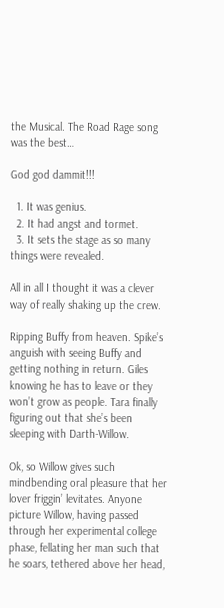the Musical. The Road Rage song was the best…

God god dammit!!!

  1. It was genius.
  2. It had angst and tormet.
  3. It sets the stage as so many things were revealed.

All in all I thought it was a clever way of really shaking up the crew.

Ripping Buffy from heaven. Spike’s anguish with seeing Buffy and getting nothing in return. Giles knowing he has to leave or they won’t grow as people. Tara finally figuring out that she’s been sleeping with Darth-Willow.

Ok, so Willow gives such mindbending oral pleasure that her lover friggin’ levitates. Anyone picture Willow, having passed through her experimental college phase, fellating her man such that he soars, tethered above her head,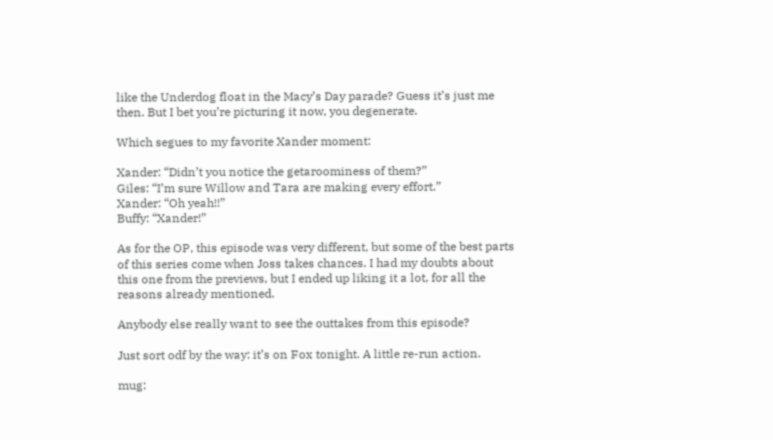like the Underdog float in the Macy’s Day parade? Guess it’s just me then. But I bet you’re picturing it now, you degenerate.

Which segues to my favorite Xander moment:

Xander: “Didn’t you notice the getaroominess of them?”
Giles: “I’m sure Willow and Tara are making every effort.”
Xander: “Oh yeah!!”
Buffy: “Xander!”

As for the OP, this episode was very different, but some of the best parts of this series come when Joss takes chances. I had my doubts about this one from the previews, but I ended up liking it a lot, for all the reasons already mentioned.

Anybody else really want to see the outtakes from this episode?

Just sort odf by the way: it’s on Fox tonight. A little re-run action.

mug: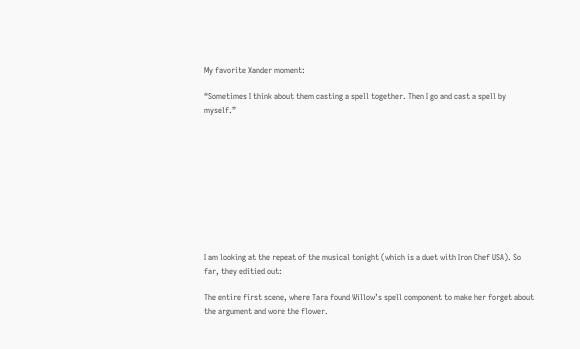My favorite Xander moment:

“Sometimes I think about them casting a spell together. Then I go and cast a spell by myself.”










I am looking at the repeat of the musical tonight (which is a duet with Iron Chef USA). So far, they editied out:

The entire first scene, where Tara found Willow’s spell component to make her forget about the argument and wore the flower.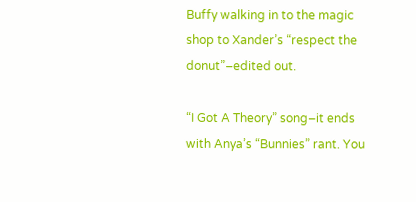Buffy walking in to the magic shop to Xander’s “respect the donut”–edited out.

“I Got A Theory” song–it ends with Anya’s “Bunnies” rant. You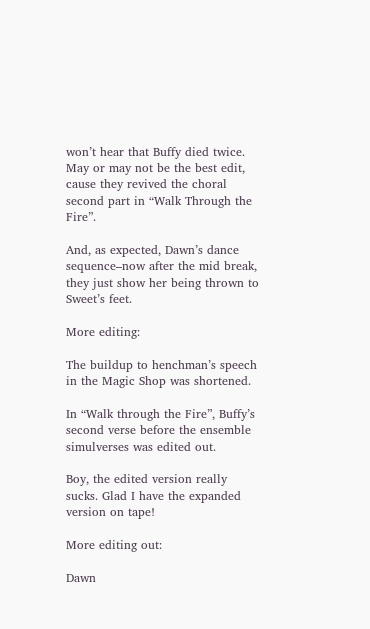won’t hear that Buffy died twice. May or may not be the best edit, cause they revived the choral second part in “Walk Through the Fire”.

And, as expected, Dawn’s dance sequence–now after the mid break, they just show her being thrown to Sweet’s feet.

More editing:

The buildup to henchman’s speech in the Magic Shop was shortened.

In “Walk through the Fire”, Buffy’s second verse before the ensemble simulverses was edited out.

Boy, the edited version really sucks. Glad I have the expanded version on tape!

More editing out:

Dawn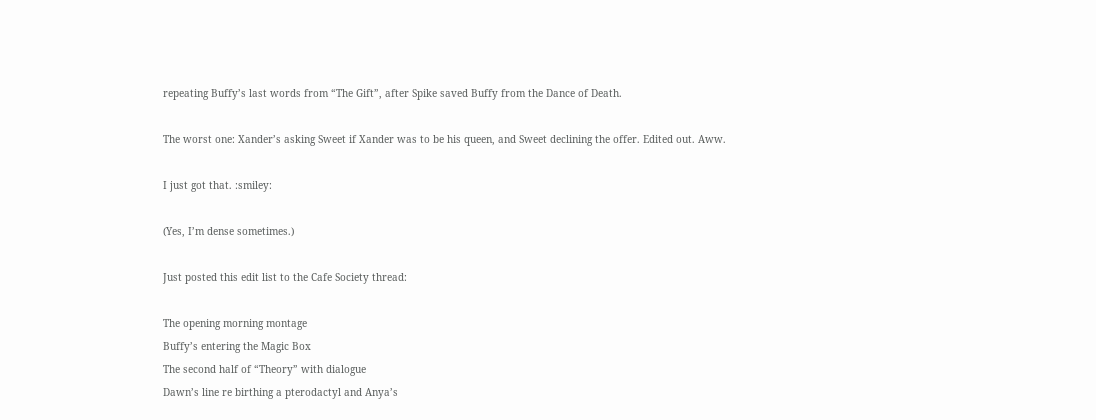repeating Buffy’s last words from “The Gift”, after Spike saved Buffy from the Dance of Death.

The worst one: Xander’s asking Sweet if Xander was to be his queen, and Sweet declining the offer. Edited out. Aww.

I just got that. :smiley:

(Yes, I’m dense sometimes.)

Just posted this edit list to the Cafe Society thread:

The opening morning montage
Buffy’s entering the Magic Box
The second half of “Theory” with dialogue
Dawn’s line re birthing a pterodactyl and Anya’s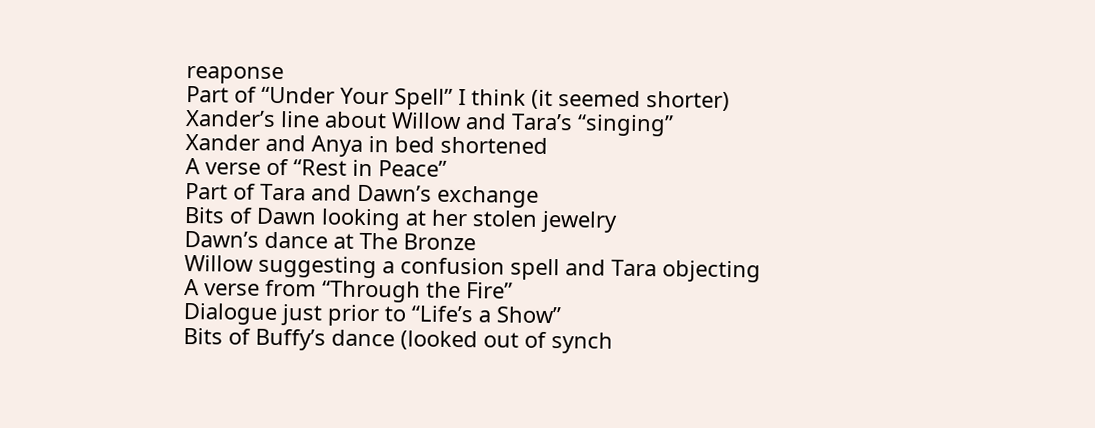reaponse
Part of “Under Your Spell” I think (it seemed shorter)
Xander’s line about Willow and Tara’s “singing”
Xander and Anya in bed shortened
A verse of “Rest in Peace”
Part of Tara and Dawn’s exchange
Bits of Dawn looking at her stolen jewelry
Dawn’s dance at The Bronze
Willow suggesting a confusion spell and Tara objecting
A verse from “Through the Fire”
Dialogue just prior to “Life’s a Show”
Bits of Buffy’s dance (looked out of synch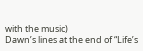with the music)
Dawn’s lines at the end of “Life’s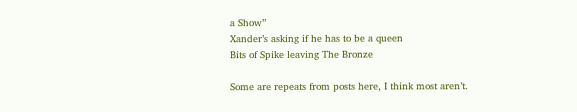a Show”
Xander’s asking if he has to be a queen
Bits of Spike leaving The Bronze

Some are repeats from posts here, I think most aren’t.